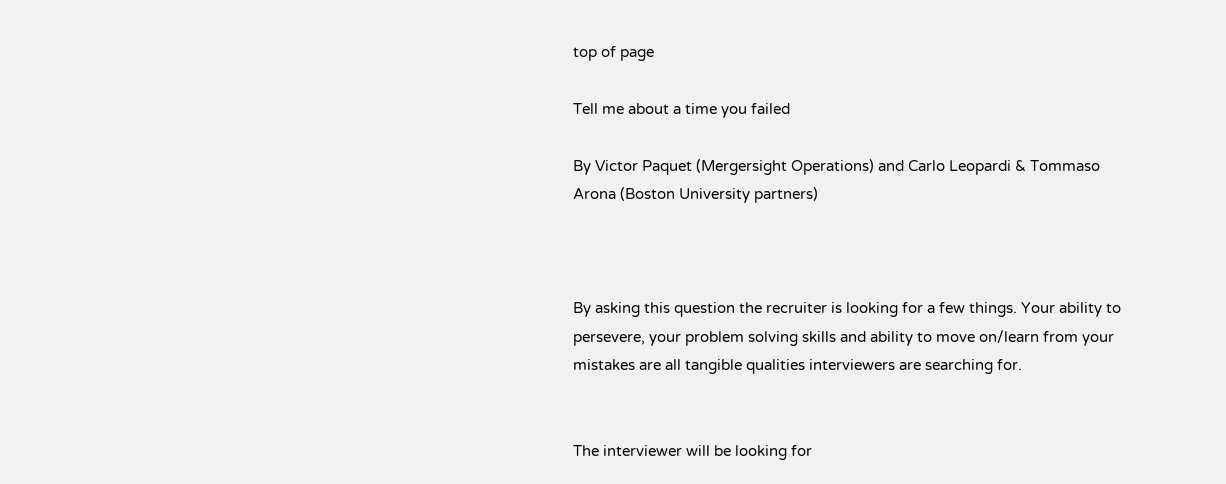top of page

Tell me about a time you failed

By Victor Paquet (Mergersight Operations) and Carlo Leopardi & Tommaso Arona (Boston University partners)



By asking this question the recruiter is looking for a few things. Your ability to persevere, your problem solving skills and ability to move on/learn from your mistakes are all tangible qualities interviewers are searching for.


The interviewer will be looking for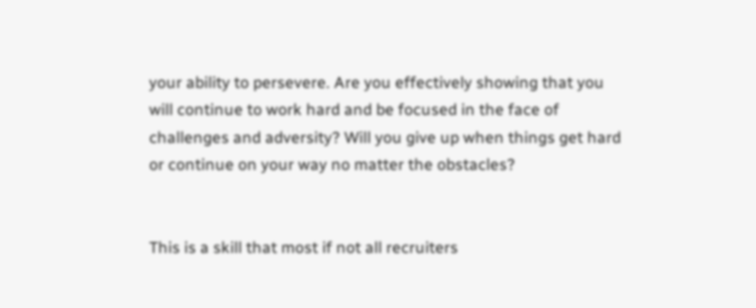your ability to persevere. Are you effectively showing that you will continue to work hard and be focused in the face of challenges and adversity? Will you give up when things get hard or continue on your way no matter the obstacles?


This is a skill that most if not all recruiters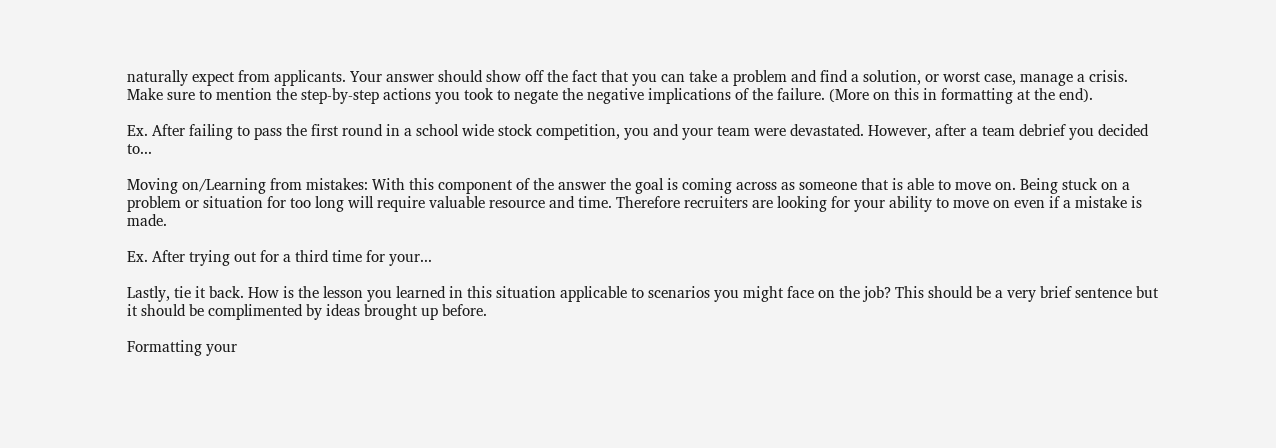naturally expect from applicants. Your answer should show off the fact that you can take a problem and find a solution, or worst case, manage a crisis. Make sure to mention the step-by-step actions you took to negate the negative implications of the failure. (More on this in formatting at the end).

Ex. After failing to pass the first round in a school wide stock competition, you and your team were devastated. However, after a team debrief you decided to...

Moving on/Learning from mistakes: With this component of the answer the goal is coming across as someone that is able to move on. Being stuck on a problem or situation for too long will require valuable resource and time. Therefore recruiters are looking for your ability to move on even if a mistake is made.

Ex. After trying out for a third time for your...

Lastly, tie it back. How is the lesson you learned in this situation applicable to scenarios you might face on the job? This should be a very brief sentence but it should be complimented by ideas brought up before.

Formatting your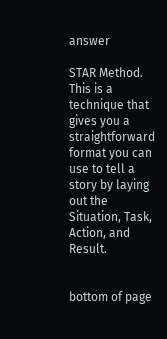answer

STAR Method. This is a technique that gives you a straightforward format you can use to tell a story by laying out the Situation, Task, Action, and Result.


bottom of page